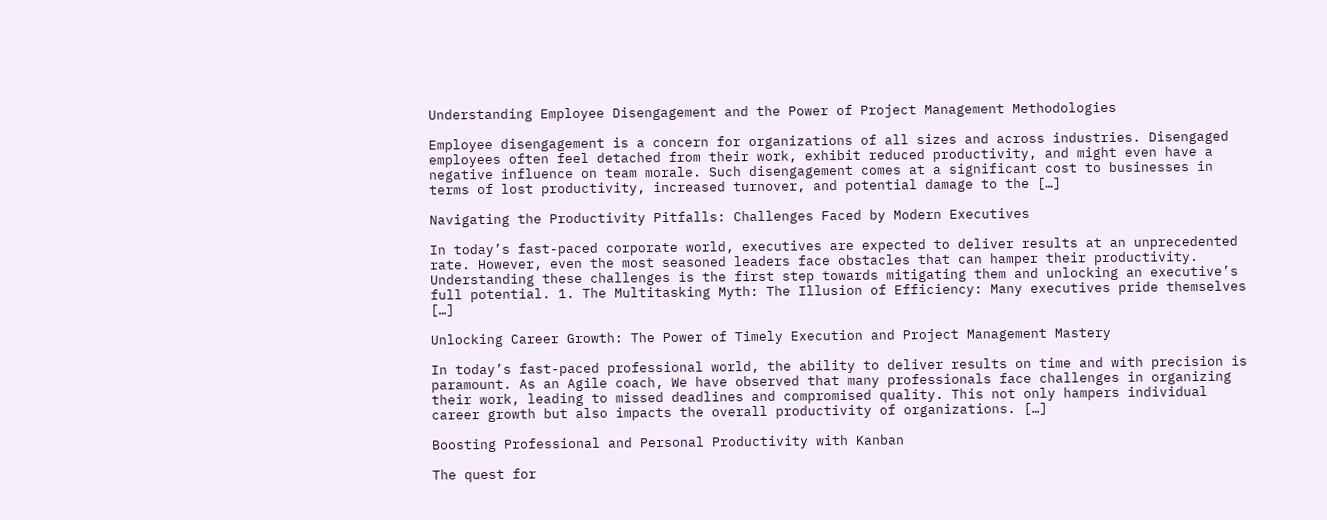Understanding Employee Disengagement and the Power of Project Management Methodologies

Employee disengagement is a concern for organizations of all sizes and across industries. Disengaged employees often feel detached from their work, exhibit reduced productivity, and might even have a negative influence on team morale. Such disengagement comes at a significant cost to businesses in terms of lost productivity, increased turnover, and potential damage to the […]

Navigating the Productivity Pitfalls: Challenges Faced by Modern Executives

In today’s fast-paced corporate world, executives are expected to deliver results at an unprecedented rate. However, even the most seasoned leaders face obstacles that can hamper their productivity. Understanding these challenges is the first step towards mitigating them and unlocking an executive’s full potential. 1. The Multitasking Myth: The Illusion of Efficiency: Many executives pride themselves […]

Unlocking Career Growth: The Power of Timely Execution and Project Management Mastery

In today’s fast-paced professional world, the ability to deliver results on time and with precision is paramount. As an Agile coach, We have observed that many professionals face challenges in organizing their work, leading to missed deadlines and compromised quality. This not only hampers individual career growth but also impacts the overall productivity of organizations. […]

Boosting Professional and Personal Productivity with Kanban

The quest for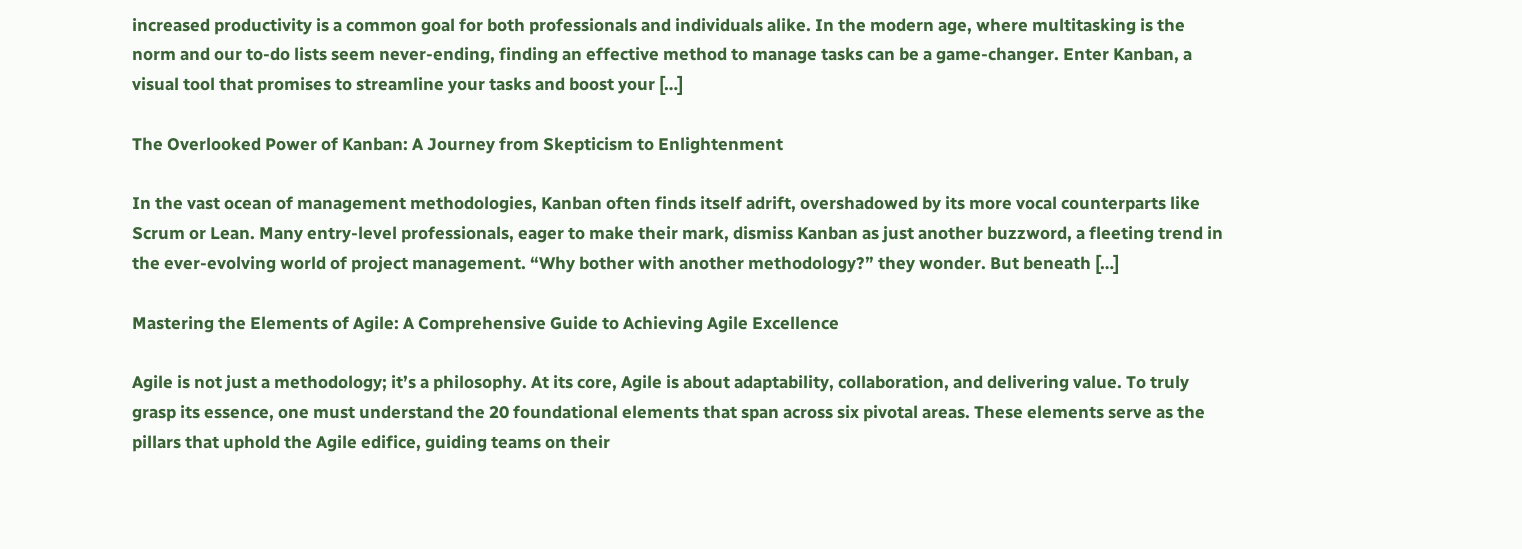increased productivity is a common goal for both professionals and individuals alike. In the modern age, where multitasking is the norm and our to-do lists seem never-ending, finding an effective method to manage tasks can be a game-changer. Enter Kanban, a visual tool that promises to streamline your tasks and boost your […]

The Overlooked Power of Kanban: A Journey from Skepticism to Enlightenment

In the vast ocean of management methodologies, Kanban often finds itself adrift, overshadowed by its more vocal counterparts like Scrum or Lean. Many entry-level professionals, eager to make their mark, dismiss Kanban as just another buzzword, a fleeting trend in the ever-evolving world of project management. “Why bother with another methodology?” they wonder. But beneath […]

Mastering the Elements of Agile: A Comprehensive Guide to Achieving Agile Excellence

Agile is not just a methodology; it’s a philosophy. At its core, Agile is about adaptability, collaboration, and delivering value. To truly grasp its essence, one must understand the 20 foundational elements that span across six pivotal areas. These elements serve as the pillars that uphold the Agile edifice, guiding teams on their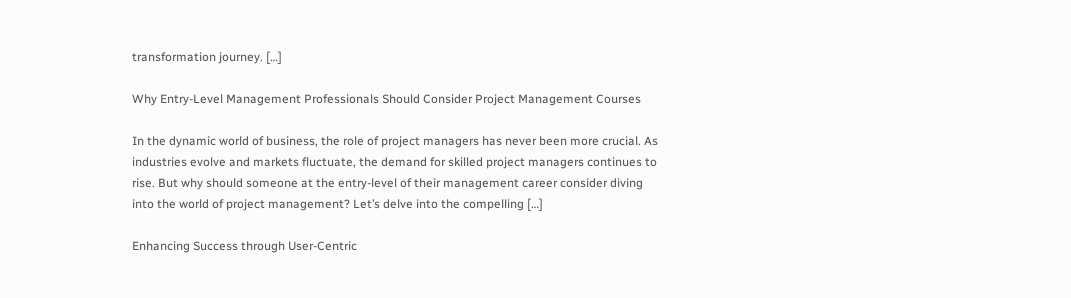transformation journey. […]

Why Entry-Level Management Professionals Should Consider Project Management Courses

In the dynamic world of business, the role of project managers has never been more crucial. As industries evolve and markets fluctuate, the demand for skilled project managers continues to rise. But why should someone at the entry-level of their management career consider diving into the world of project management? Let’s delve into the compelling […]

Enhancing Success through User-Centric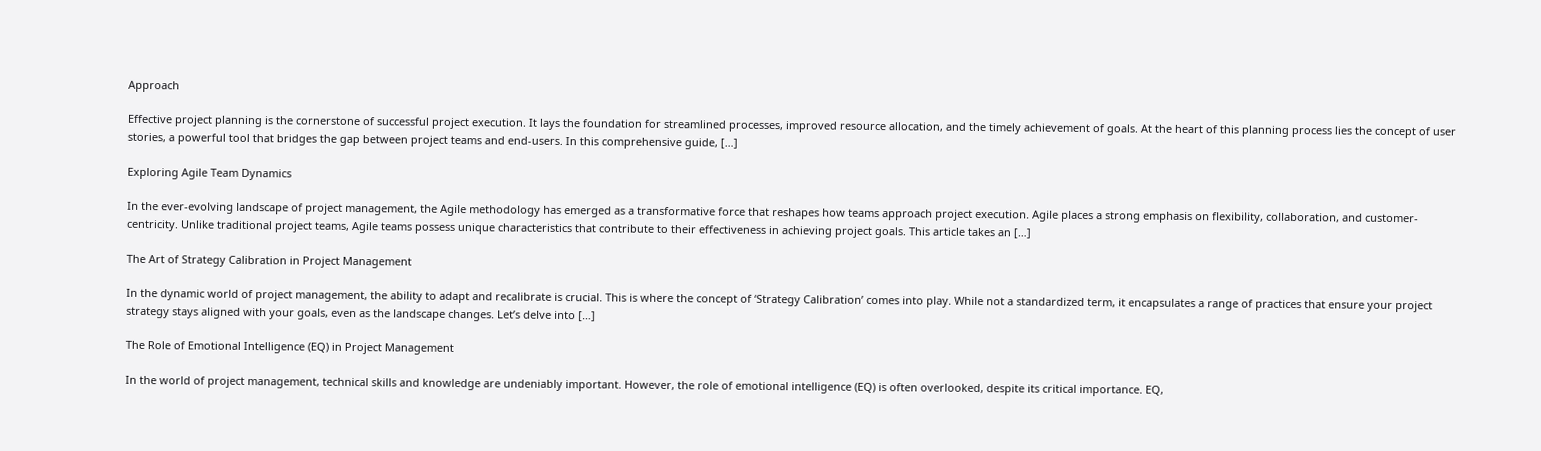Approach

Effective project planning is the cornerstone of successful project execution. It lays the foundation for streamlined processes, improved resource allocation, and the timely achievement of goals. At the heart of this planning process lies the concept of user stories, a powerful tool that bridges the gap between project teams and end-users. In this comprehensive guide, […]

Exploring Agile Team Dynamics

In the ever-evolving landscape of project management, the Agile methodology has emerged as a transformative force that reshapes how teams approach project execution. Agile places a strong emphasis on flexibility, collaboration, and customer-centricity. Unlike traditional project teams, Agile teams possess unique characteristics that contribute to their effectiveness in achieving project goals. This article takes an […]

The Art of Strategy Calibration in Project Management

In the dynamic world of project management, the ability to adapt and recalibrate is crucial. This is where the concept of ‘Strategy Calibration’ comes into play. While not a standardized term, it encapsulates a range of practices that ensure your project strategy stays aligned with your goals, even as the landscape changes. Let’s delve into […]

The Role of Emotional Intelligence (EQ) in Project Management

In the world of project management, technical skills and knowledge are undeniably important. However, the role of emotional intelligence (EQ) is often overlooked, despite its critical importance. EQ,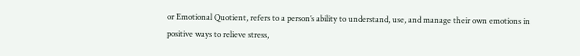or Emotional Quotient, refers to a person’s ability to understand, use, and manage their own emotions in positive ways to relieve stress,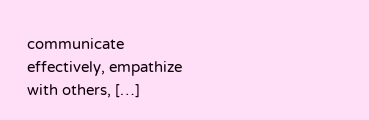communicate effectively, empathize with others, […]